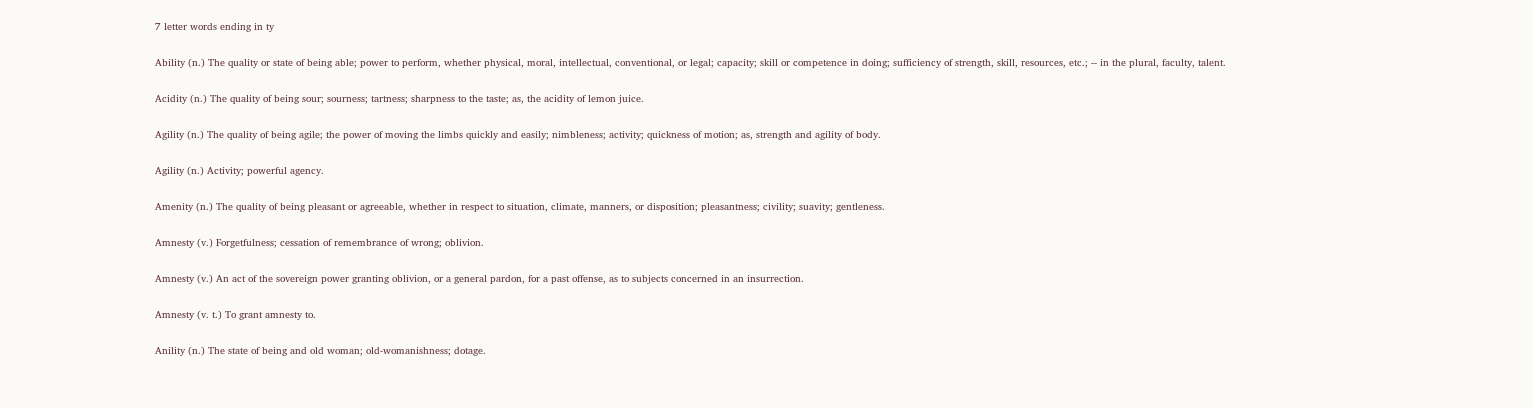7 letter words ending in ty

Ability (n.) The quality or state of being able; power to perform, whether physical, moral, intellectual, conventional, or legal; capacity; skill or competence in doing; sufficiency of strength, skill, resources, etc.; -- in the plural, faculty, talent.

Acidity (n.) The quality of being sour; sourness; tartness; sharpness to the taste; as, the acidity of lemon juice.

Agility (n.) The quality of being agile; the power of moving the limbs quickly and easily; nimbleness; activity; quickness of motion; as, strength and agility of body.

Agility (n.) Activity; powerful agency.

Amenity (n.) The quality of being pleasant or agreeable, whether in respect to situation, climate, manners, or disposition; pleasantness; civility; suavity; gentleness.

Amnesty (v.) Forgetfulness; cessation of remembrance of wrong; oblivion.

Amnesty (v.) An act of the sovereign power granting oblivion, or a general pardon, for a past offense, as to subjects concerned in an insurrection.

Amnesty (v. t.) To grant amnesty to.

Anility (n.) The state of being and old woman; old-womanishness; dotage.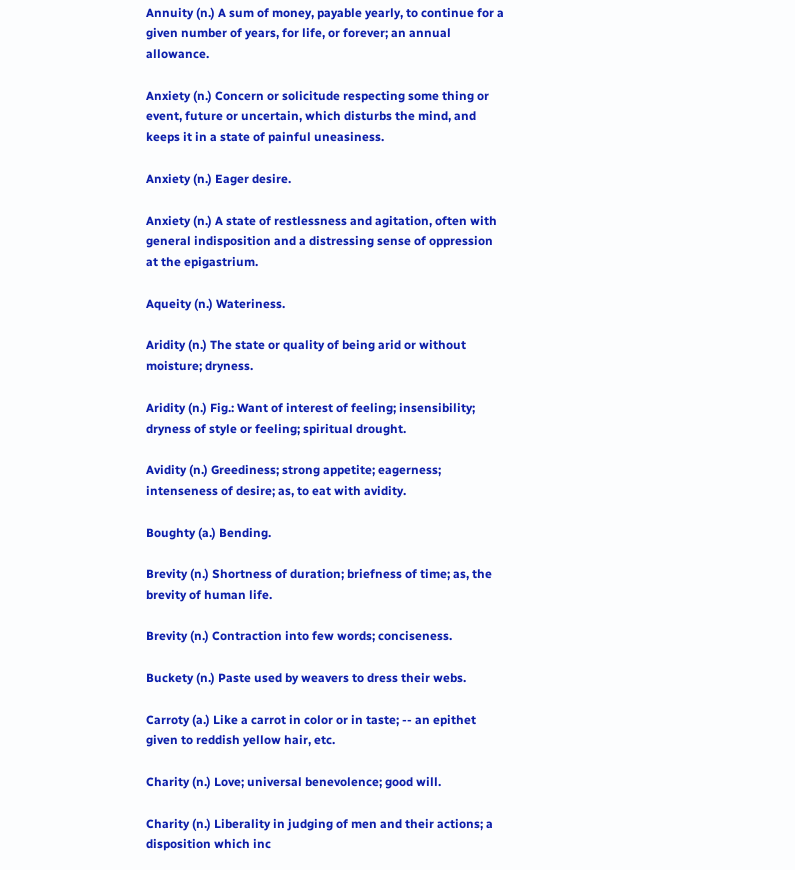Annuity (n.) A sum of money, payable yearly, to continue for a given number of years, for life, or forever; an annual allowance.

Anxiety (n.) Concern or solicitude respecting some thing or event, future or uncertain, which disturbs the mind, and keeps it in a state of painful uneasiness.

Anxiety (n.) Eager desire.

Anxiety (n.) A state of restlessness and agitation, often with general indisposition and a distressing sense of oppression at the epigastrium.

Aqueity (n.) Wateriness.

Aridity (n.) The state or quality of being arid or without moisture; dryness.

Aridity (n.) Fig.: Want of interest of feeling; insensibility; dryness of style or feeling; spiritual drought.

Avidity (n.) Greediness; strong appetite; eagerness; intenseness of desire; as, to eat with avidity.

Boughty (a.) Bending.

Brevity (n.) Shortness of duration; briefness of time; as, the brevity of human life.

Brevity (n.) Contraction into few words; conciseness.

Buckety (n.) Paste used by weavers to dress their webs.

Carroty (a.) Like a carrot in color or in taste; -- an epithet given to reddish yellow hair, etc.

Charity (n.) Love; universal benevolence; good will.

Charity (n.) Liberality in judging of men and their actions; a disposition which inc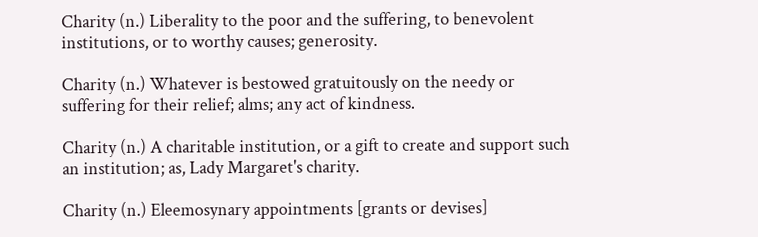Charity (n.) Liberality to the poor and the suffering, to benevolent institutions, or to worthy causes; generosity.

Charity (n.) Whatever is bestowed gratuitously on the needy or suffering for their relief; alms; any act of kindness.

Charity (n.) A charitable institution, or a gift to create and support such an institution; as, Lady Margaret's charity.

Charity (n.) Eleemosynary appointments [grants or devises]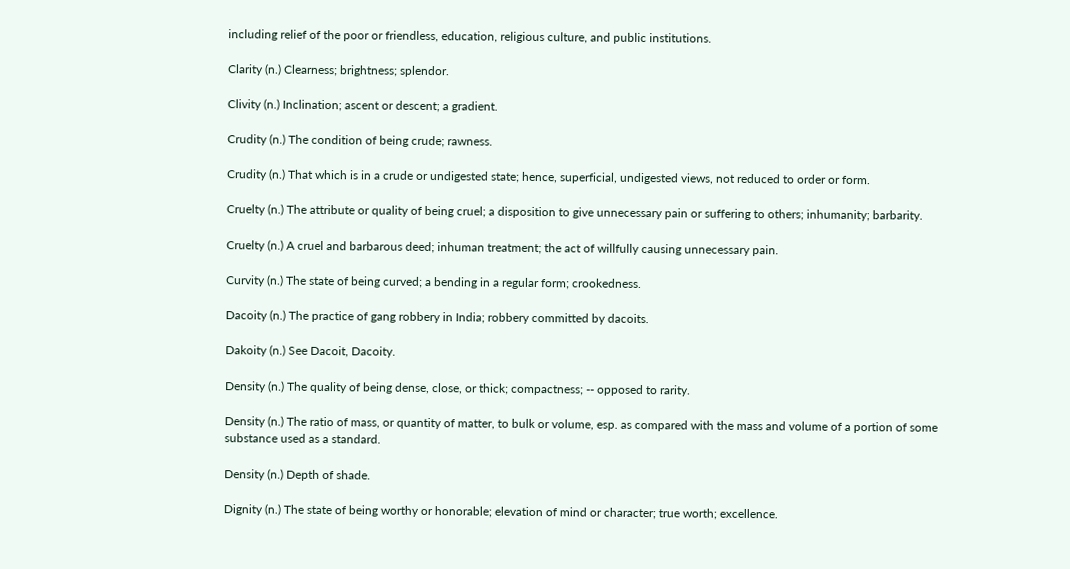including relief of the poor or friendless, education, religious culture, and public institutions.

Clarity (n.) Clearness; brightness; splendor.

Clivity (n.) Inclination; ascent or descent; a gradient.

Crudity (n.) The condition of being crude; rawness.

Crudity (n.) That which is in a crude or undigested state; hence, superficial, undigested views, not reduced to order or form.

Cruelty (n.) The attribute or quality of being cruel; a disposition to give unnecessary pain or suffering to others; inhumanity; barbarity.

Cruelty (n.) A cruel and barbarous deed; inhuman treatment; the act of willfully causing unnecessary pain.

Curvity (n.) The state of being curved; a bending in a regular form; crookedness.

Dacoity (n.) The practice of gang robbery in India; robbery committed by dacoits.

Dakoity (n.) See Dacoit, Dacoity.

Density (n.) The quality of being dense, close, or thick; compactness; -- opposed to rarity.

Density (n.) The ratio of mass, or quantity of matter, to bulk or volume, esp. as compared with the mass and volume of a portion of some substance used as a standard.

Density (n.) Depth of shade.

Dignity (n.) The state of being worthy or honorable; elevation of mind or character; true worth; excellence.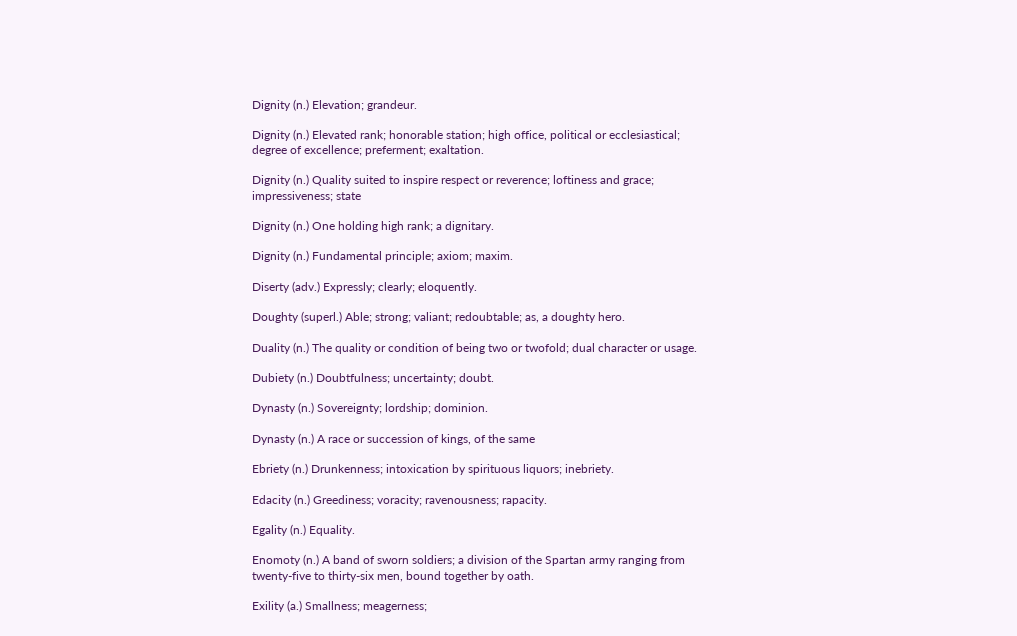Dignity (n.) Elevation; grandeur.

Dignity (n.) Elevated rank; honorable station; high office, political or ecclesiastical; degree of excellence; preferment; exaltation.

Dignity (n.) Quality suited to inspire respect or reverence; loftiness and grace; impressiveness; state

Dignity (n.) One holding high rank; a dignitary.

Dignity (n.) Fundamental principle; axiom; maxim.

Diserty (adv.) Expressly; clearly; eloquently.

Doughty (superl.) Able; strong; valiant; redoubtable; as, a doughty hero.

Duality (n.) The quality or condition of being two or twofold; dual character or usage.

Dubiety (n.) Doubtfulness; uncertainty; doubt.

Dynasty (n.) Sovereignty; lordship; dominion.

Dynasty (n.) A race or succession of kings, of the same

Ebriety (n.) Drunkenness; intoxication by spirituous liquors; inebriety.

Edacity (n.) Greediness; voracity; ravenousness; rapacity.

Egality (n.) Equality.

Enomoty (n.) A band of sworn soldiers; a division of the Spartan army ranging from twenty-five to thirty-six men, bound together by oath.

Exility (a.) Smallness; meagerness;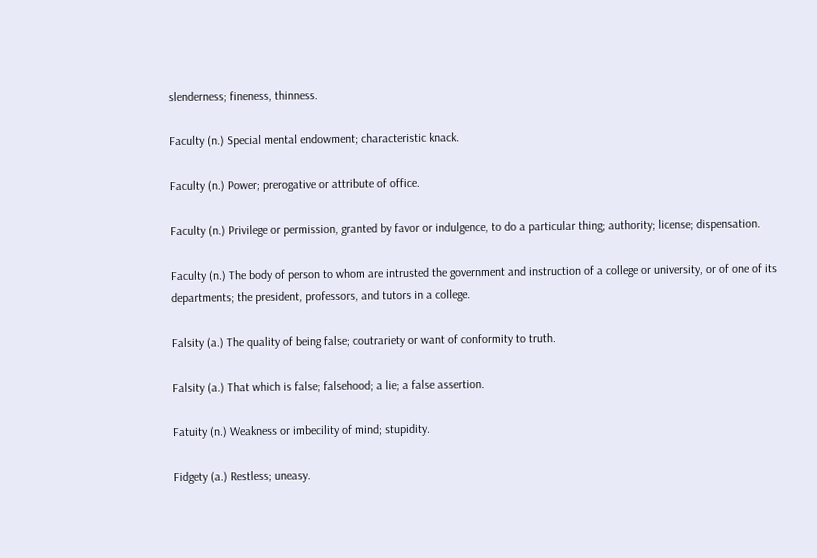slenderness; fineness, thinness.

Faculty (n.) Special mental endowment; characteristic knack.

Faculty (n.) Power; prerogative or attribute of office.

Faculty (n.) Privilege or permission, granted by favor or indulgence, to do a particular thing; authority; license; dispensation.

Faculty (n.) The body of person to whom are intrusted the government and instruction of a college or university, or of one of its departments; the president, professors, and tutors in a college.

Falsity (a.) The quality of being false; coutrariety or want of conformity to truth.

Falsity (a.) That which is false; falsehood; a lie; a false assertion.

Fatuity (n.) Weakness or imbecility of mind; stupidity.

Fidgety (a.) Restless; uneasy.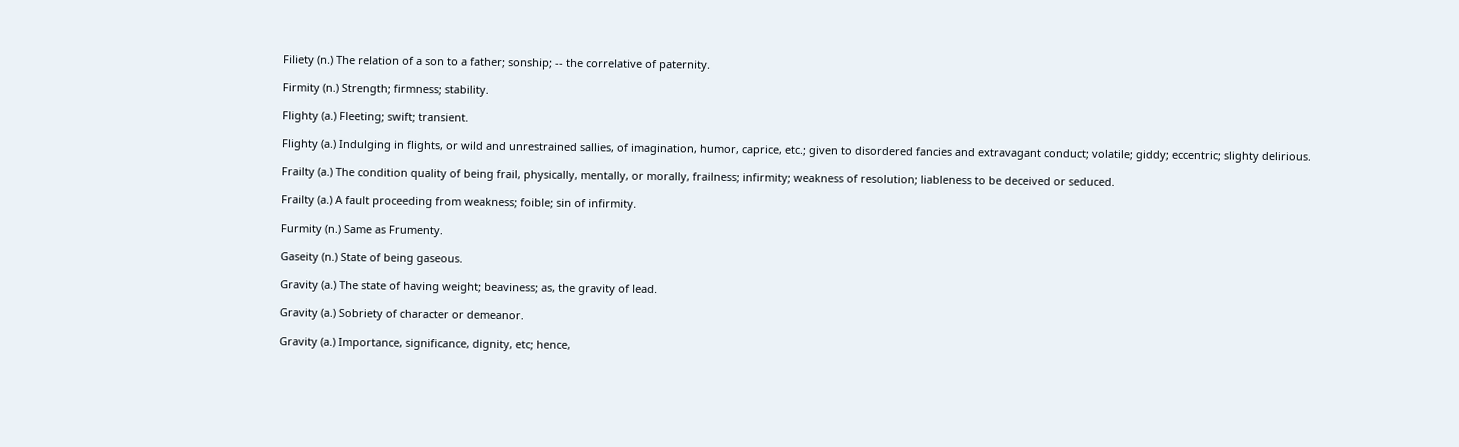Filiety (n.) The relation of a son to a father; sonship; -- the correlative of paternity.

Firmity (n.) Strength; firmness; stability.

Flighty (a.) Fleeting; swift; transient.

Flighty (a.) Indulging in flights, or wild and unrestrained sallies, of imagination, humor, caprice, etc.; given to disordered fancies and extravagant conduct; volatile; giddy; eccentric; slighty delirious.

Frailty (a.) The condition quality of being frail, physically, mentally, or morally, frailness; infirmity; weakness of resolution; liableness to be deceived or seduced.

Frailty (a.) A fault proceeding from weakness; foible; sin of infirmity.

Furmity (n.) Same as Frumenty.

Gaseity (n.) State of being gaseous.

Gravity (a.) The state of having weight; beaviness; as, the gravity of lead.

Gravity (a.) Sobriety of character or demeanor.

Gravity (a.) Importance, significance, dignity, etc; hence,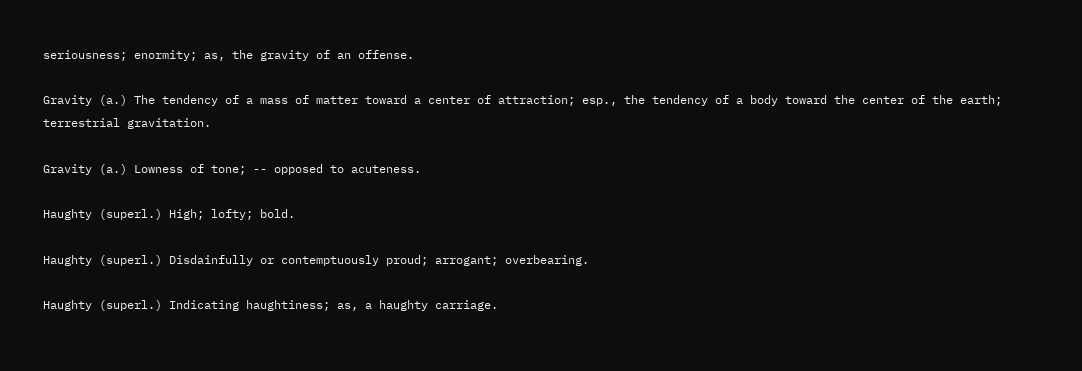seriousness; enormity; as, the gravity of an offense.

Gravity (a.) The tendency of a mass of matter toward a center of attraction; esp., the tendency of a body toward the center of the earth; terrestrial gravitation.

Gravity (a.) Lowness of tone; -- opposed to acuteness.

Haughty (superl.) High; lofty; bold.

Haughty (superl.) Disdainfully or contemptuously proud; arrogant; overbearing.

Haughty (superl.) Indicating haughtiness; as, a haughty carriage.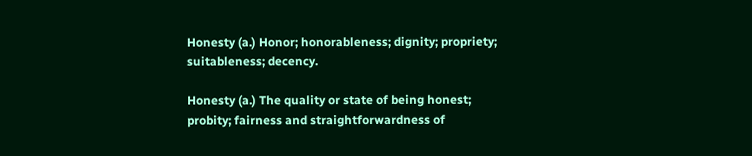Honesty (a.) Honor; honorableness; dignity; propriety; suitableness; decency.

Honesty (a.) The quality or state of being honest; probity; fairness and straightforwardness of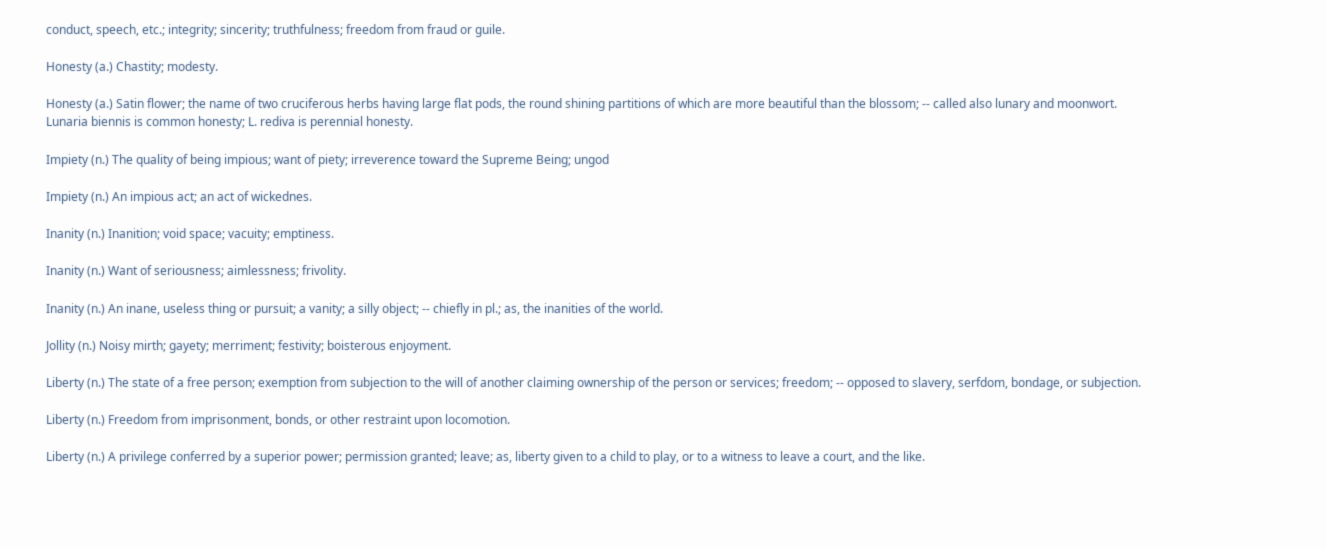conduct, speech, etc.; integrity; sincerity; truthfulness; freedom from fraud or guile.

Honesty (a.) Chastity; modesty.

Honesty (a.) Satin flower; the name of two cruciferous herbs having large flat pods, the round shining partitions of which are more beautiful than the blossom; -- called also lunary and moonwort. Lunaria biennis is common honesty; L. rediva is perennial honesty.

Impiety (n.) The quality of being impious; want of piety; irreverence toward the Supreme Being; ungod

Impiety (n.) An impious act; an act of wickednes.

Inanity (n.) Inanition; void space; vacuity; emptiness.

Inanity (n.) Want of seriousness; aimlessness; frivolity.

Inanity (n.) An inane, useless thing or pursuit; a vanity; a silly object; -- chiefly in pl.; as, the inanities of the world.

Jollity (n.) Noisy mirth; gayety; merriment; festivity; boisterous enjoyment.

Liberty (n.) The state of a free person; exemption from subjection to the will of another claiming ownership of the person or services; freedom; -- opposed to slavery, serfdom, bondage, or subjection.

Liberty (n.) Freedom from imprisonment, bonds, or other restraint upon locomotion.

Liberty (n.) A privilege conferred by a superior power; permission granted; leave; as, liberty given to a child to play, or to a witness to leave a court, and the like.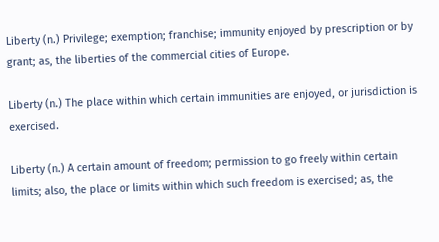Liberty (n.) Privilege; exemption; franchise; immunity enjoyed by prescription or by grant; as, the liberties of the commercial cities of Europe.

Liberty (n.) The place within which certain immunities are enjoyed, or jurisdiction is exercised.

Liberty (n.) A certain amount of freedom; permission to go freely within certain limits; also, the place or limits within which such freedom is exercised; as, the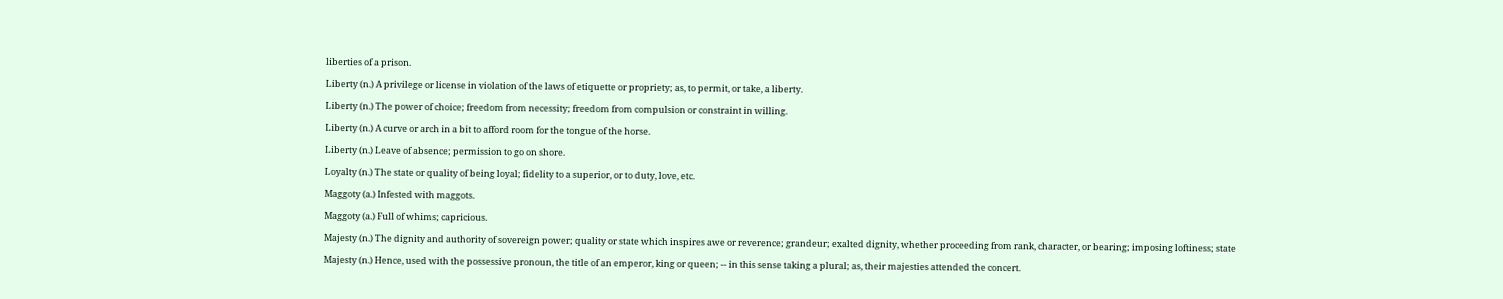liberties of a prison.

Liberty (n.) A privilege or license in violation of the laws of etiquette or propriety; as, to permit, or take, a liberty.

Liberty (n.) The power of choice; freedom from necessity; freedom from compulsion or constraint in willing.

Liberty (n.) A curve or arch in a bit to afford room for the tongue of the horse.

Liberty (n.) Leave of absence; permission to go on shore.

Loyalty (n.) The state or quality of being loyal; fidelity to a superior, or to duty, love, etc.

Maggoty (a.) Infested with maggots.

Maggoty (a.) Full of whims; capricious.

Majesty (n.) The dignity and authority of sovereign power; quality or state which inspires awe or reverence; grandeur; exalted dignity, whether proceeding from rank, character, or bearing; imposing loftiness; state

Majesty (n.) Hence, used with the possessive pronoun, the title of an emperor, king or queen; -- in this sense taking a plural; as, their majesties attended the concert.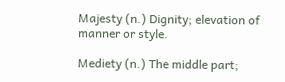Majesty (n.) Dignity; elevation of manner or style.

Mediety (n.) The middle part;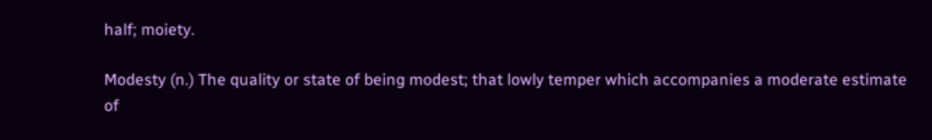half; moiety.

Modesty (n.) The quality or state of being modest; that lowly temper which accompanies a moderate estimate of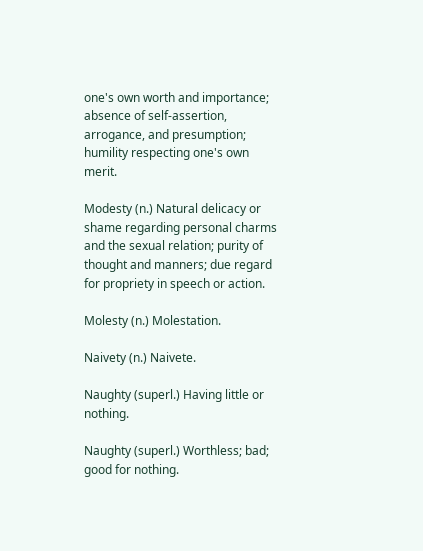one's own worth and importance; absence of self-assertion, arrogance, and presumption; humility respecting one's own merit.

Modesty (n.) Natural delicacy or shame regarding personal charms and the sexual relation; purity of thought and manners; due regard for propriety in speech or action.

Molesty (n.) Molestation.

Naivety (n.) Naivete.

Naughty (superl.) Having little or nothing.

Naughty (superl.) Worthless; bad; good for nothing.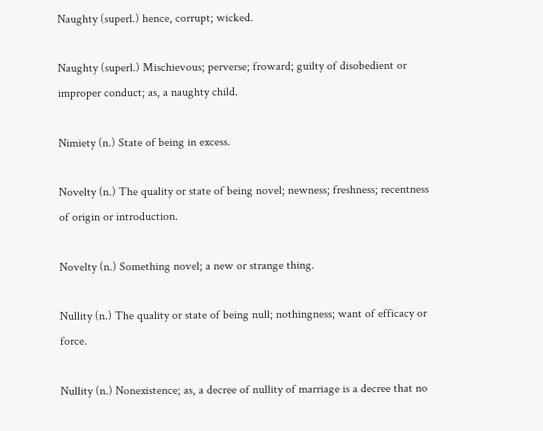Naughty (superl.) hence, corrupt; wicked.

Naughty (superl.) Mischievous; perverse; froward; guilty of disobedient or improper conduct; as, a naughty child.

Nimiety (n.) State of being in excess.

Novelty (n.) The quality or state of being novel; newness; freshness; recentness of origin or introduction.

Novelty (n.) Something novel; a new or strange thing.

Nullity (n.) The quality or state of being null; nothingness; want of efficacy or force.

Nullity (n.) Nonexistence; as, a decree of nullity of marriage is a decree that no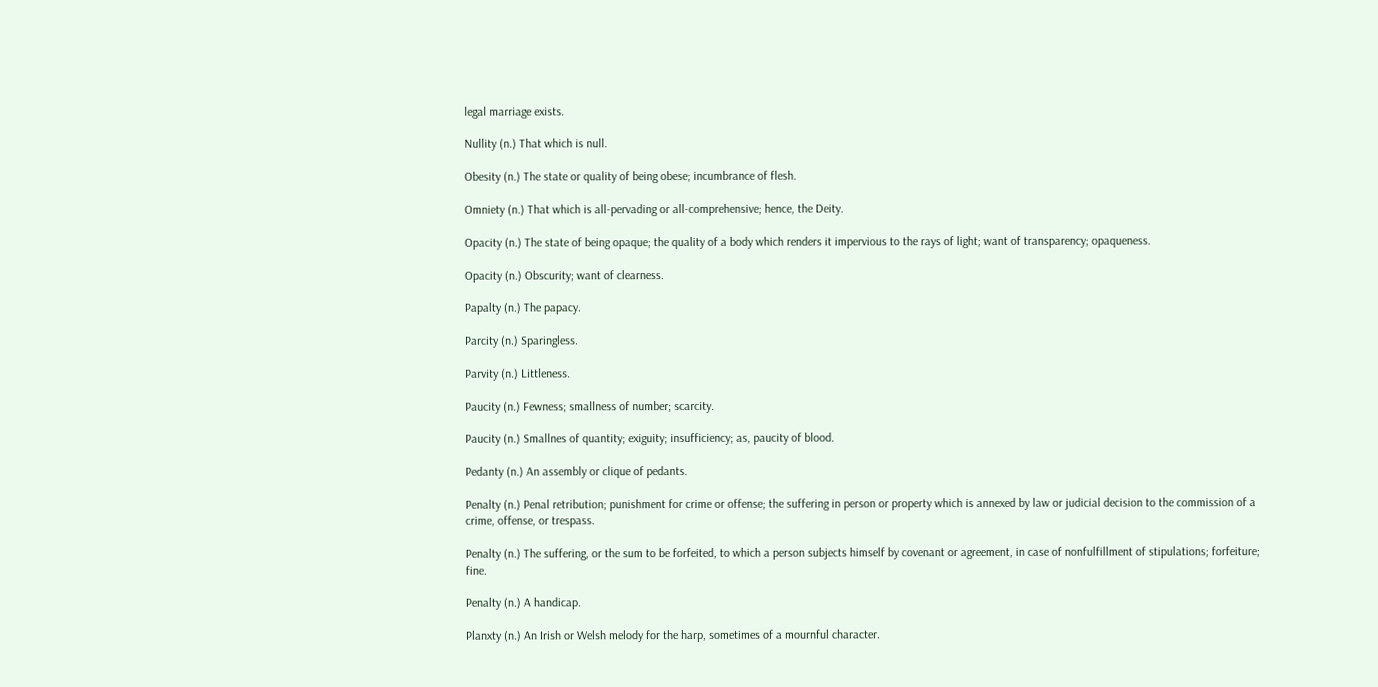legal marriage exists.

Nullity (n.) That which is null.

Obesity (n.) The state or quality of being obese; incumbrance of flesh.

Omniety (n.) That which is all-pervading or all-comprehensive; hence, the Deity.

Opacity (n.) The state of being opaque; the quality of a body which renders it impervious to the rays of light; want of transparency; opaqueness.

Opacity (n.) Obscurity; want of clearness.

Papalty (n.) The papacy.

Parcity (n.) Sparingless.

Parvity (n.) Littleness.

Paucity (n.) Fewness; smallness of number; scarcity.

Paucity (n.) Smallnes of quantity; exiguity; insufficiency; as, paucity of blood.

Pedanty (n.) An assembly or clique of pedants.

Penalty (n.) Penal retribution; punishment for crime or offense; the suffering in person or property which is annexed by law or judicial decision to the commission of a crime, offense, or trespass.

Penalty (n.) The suffering, or the sum to be forfeited, to which a person subjects himself by covenant or agreement, in case of nonfulfillment of stipulations; forfeiture; fine.

Penalty (n.) A handicap.

Planxty (n.) An Irish or Welsh melody for the harp, sometimes of a mournful character.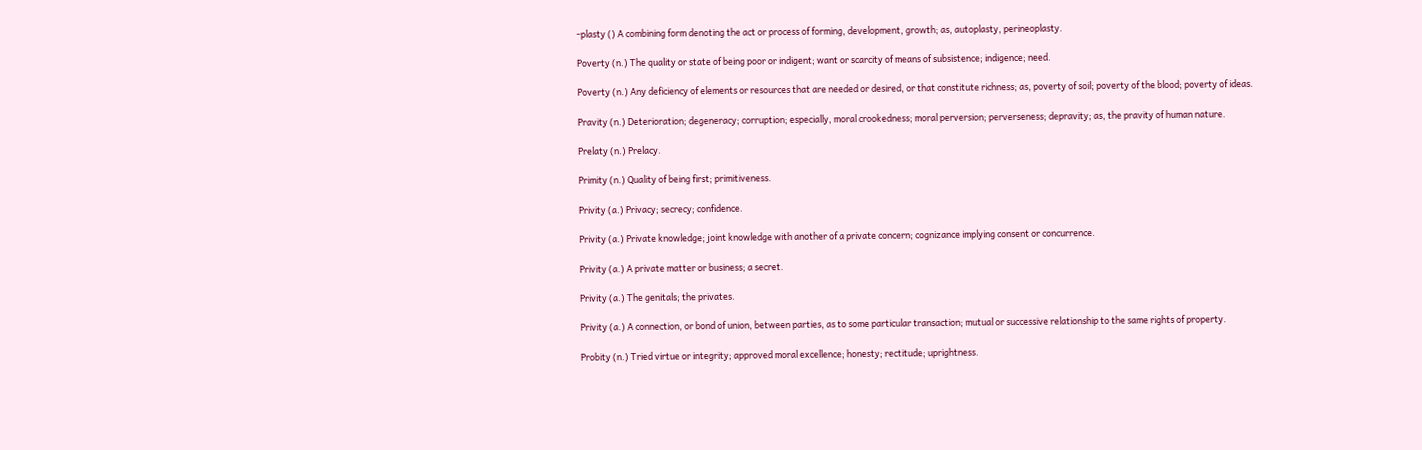-plasty () A combining form denoting the act or process of forming, development, growth; as, autoplasty, perineoplasty.

Poverty (n.) The quality or state of being poor or indigent; want or scarcity of means of subsistence; indigence; need.

Poverty (n.) Any deficiency of elements or resources that are needed or desired, or that constitute richness; as, poverty of soil; poverty of the blood; poverty of ideas.

Pravity (n.) Deterioration; degeneracy; corruption; especially, moral crookedness; moral perversion; perverseness; depravity; as, the pravity of human nature.

Prelaty (n.) Prelacy.

Primity (n.) Quality of being first; primitiveness.

Privity (a.) Privacy; secrecy; confidence.

Privity (a.) Private knowledge; joint knowledge with another of a private concern; cognizance implying consent or concurrence.

Privity (a.) A private matter or business; a secret.

Privity (a.) The genitals; the privates.

Privity (a.) A connection, or bond of union, between parties, as to some particular transaction; mutual or successive relationship to the same rights of property.

Probity (n.) Tried virtue or integrity; approved moral excellence; honesty; rectitude; uprightness.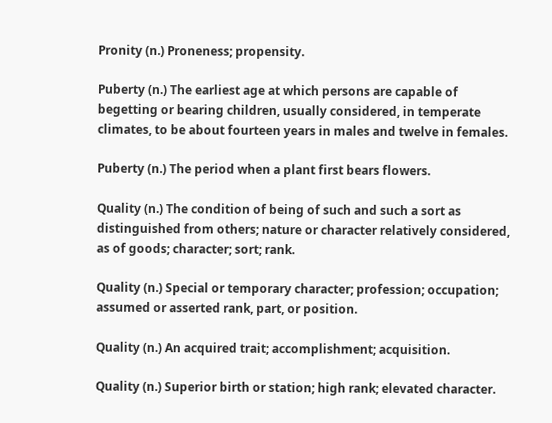Pronity (n.) Proneness; propensity.

Puberty (n.) The earliest age at which persons are capable of begetting or bearing children, usually considered, in temperate climates, to be about fourteen years in males and twelve in females.

Puberty (n.) The period when a plant first bears flowers.

Quality (n.) The condition of being of such and such a sort as distinguished from others; nature or character relatively considered, as of goods; character; sort; rank.

Quality (n.) Special or temporary character; profession; occupation; assumed or asserted rank, part, or position.

Quality (n.) An acquired trait; accomplishment; acquisition.

Quality (n.) Superior birth or station; high rank; elevated character.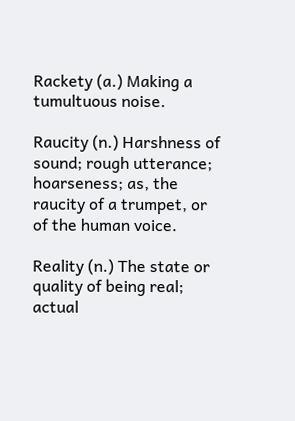Rackety (a.) Making a tumultuous noise.

Raucity (n.) Harshness of sound; rough utterance; hoarseness; as, the raucity of a trumpet, or of the human voice.

Reality (n.) The state or quality of being real; actual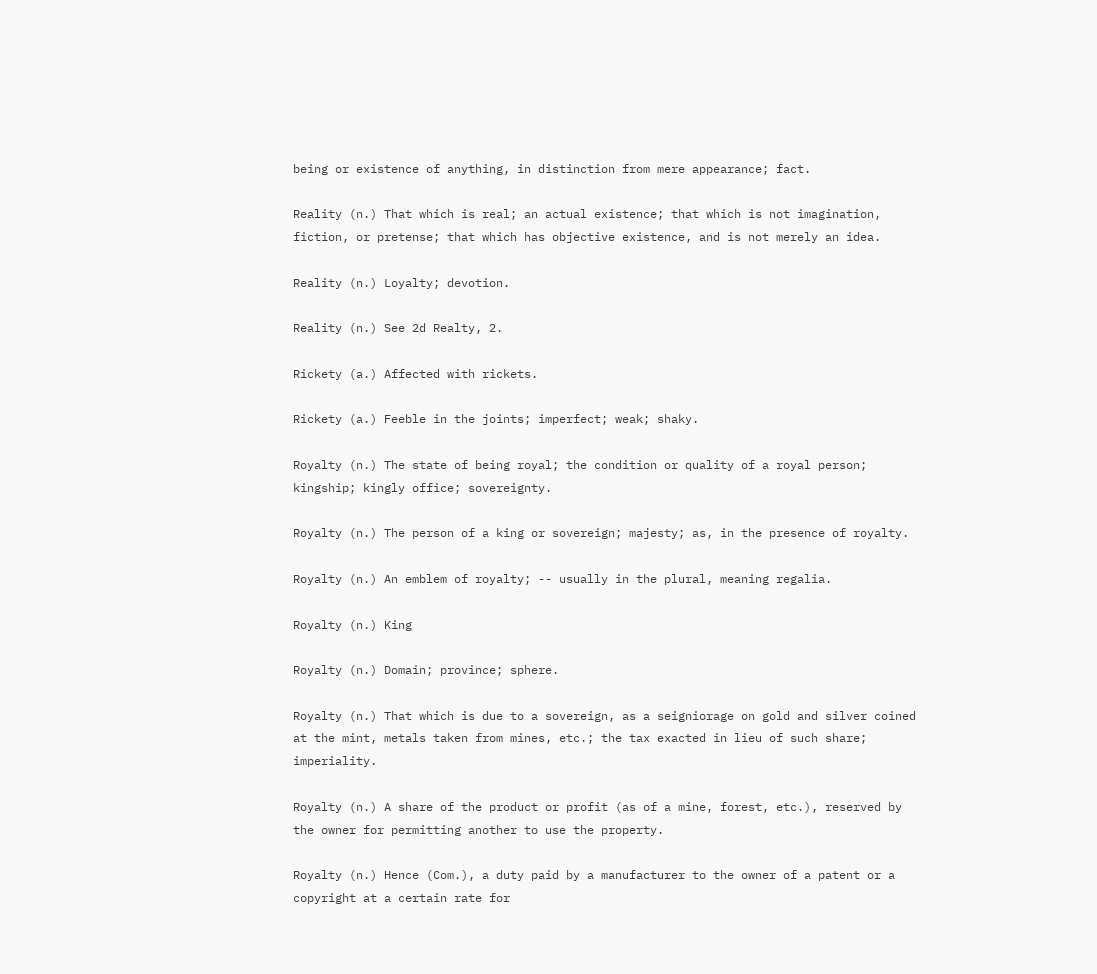being or existence of anything, in distinction from mere appearance; fact.

Reality (n.) That which is real; an actual existence; that which is not imagination, fiction, or pretense; that which has objective existence, and is not merely an idea.

Reality (n.) Loyalty; devotion.

Reality (n.) See 2d Realty, 2.

Rickety (a.) Affected with rickets.

Rickety (a.) Feeble in the joints; imperfect; weak; shaky.

Royalty (n.) The state of being royal; the condition or quality of a royal person; kingship; kingly office; sovereignty.

Royalty (n.) The person of a king or sovereign; majesty; as, in the presence of royalty.

Royalty (n.) An emblem of royalty; -- usually in the plural, meaning regalia.

Royalty (n.) King

Royalty (n.) Domain; province; sphere.

Royalty (n.) That which is due to a sovereign, as a seigniorage on gold and silver coined at the mint, metals taken from mines, etc.; the tax exacted in lieu of such share; imperiality.

Royalty (n.) A share of the product or profit (as of a mine, forest, etc.), reserved by the owner for permitting another to use the property.

Royalty (n.) Hence (Com.), a duty paid by a manufacturer to the owner of a patent or a copyright at a certain rate for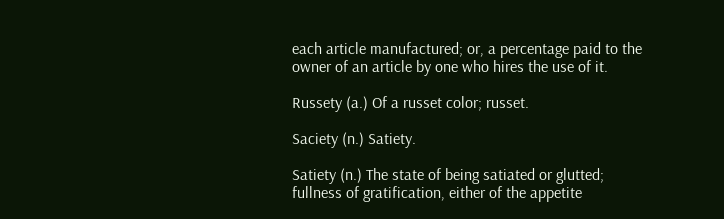each article manufactured; or, a percentage paid to the owner of an article by one who hires the use of it.

Russety (a.) Of a russet color; russet.

Saciety (n.) Satiety.

Satiety (n.) The state of being satiated or glutted; fullness of gratification, either of the appetite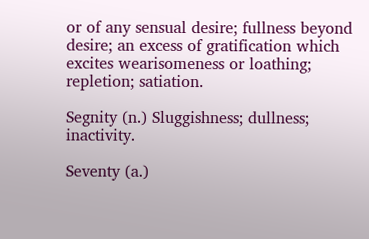or of any sensual desire; fullness beyond desire; an excess of gratification which excites wearisomeness or loathing; repletion; satiation.

Segnity (n.) Sluggishness; dullness; inactivity.

Seventy (a.)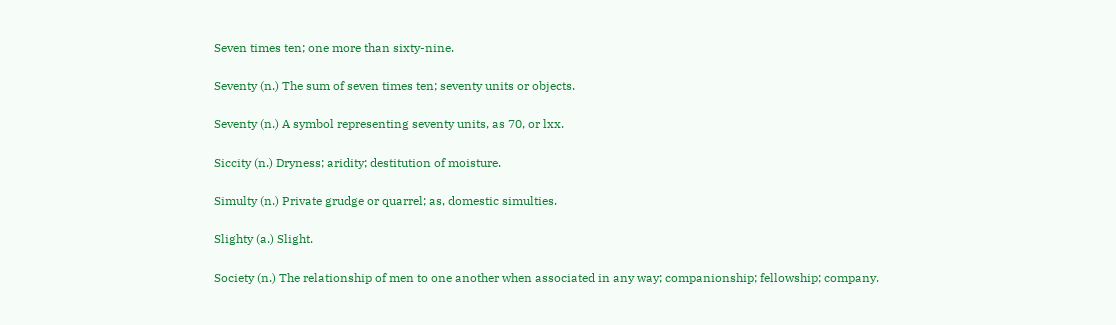Seven times ten; one more than sixty-nine.

Seventy (n.) The sum of seven times ten; seventy units or objects.

Seventy (n.) A symbol representing seventy units, as 70, or lxx.

Siccity (n.) Dryness; aridity; destitution of moisture.

Simulty (n.) Private grudge or quarrel; as, domestic simulties.

Slighty (a.) Slight.

Society (n.) The relationship of men to one another when associated in any way; companionship; fellowship; company.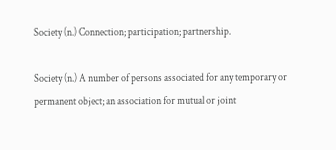Society (n.) Connection; participation; partnership.

Society (n.) A number of persons associated for any temporary or permanent object; an association for mutual or joint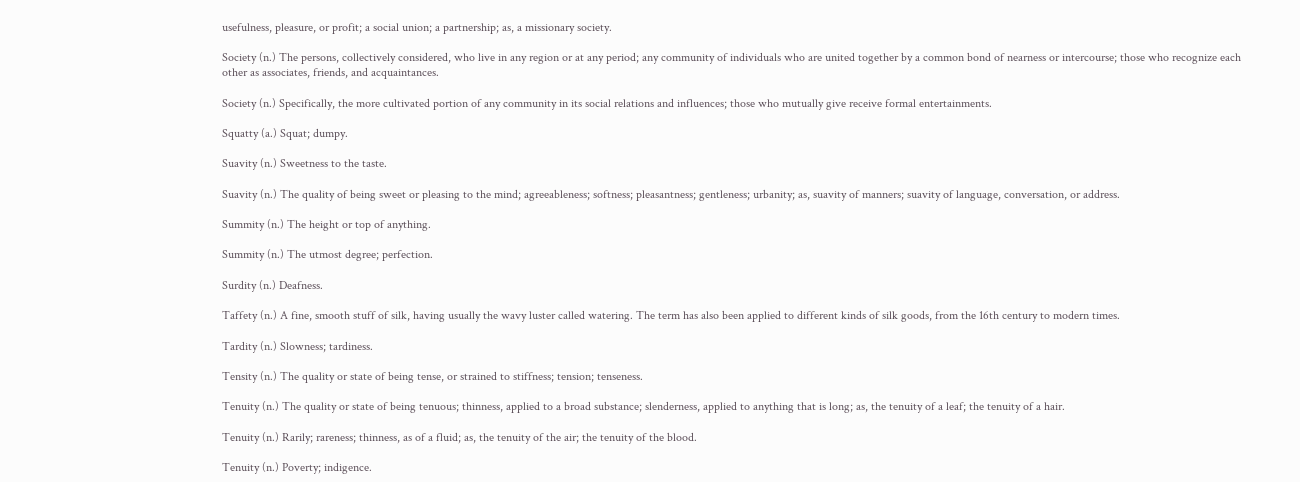usefulness, pleasure, or profit; a social union; a partnership; as, a missionary society.

Society (n.) The persons, collectively considered, who live in any region or at any period; any community of individuals who are united together by a common bond of nearness or intercourse; those who recognize each other as associates, friends, and acquaintances.

Society (n.) Specifically, the more cultivated portion of any community in its social relations and influences; those who mutually give receive formal entertainments.

Squatty (a.) Squat; dumpy.

Suavity (n.) Sweetness to the taste.

Suavity (n.) The quality of being sweet or pleasing to the mind; agreeableness; softness; pleasantness; gentleness; urbanity; as, suavity of manners; suavity of language, conversation, or address.

Summity (n.) The height or top of anything.

Summity (n.) The utmost degree; perfection.

Surdity (n.) Deafness.

Taffety (n.) A fine, smooth stuff of silk, having usually the wavy luster called watering. The term has also been applied to different kinds of silk goods, from the 16th century to modern times.

Tardity (n.) Slowness; tardiness.

Tensity (n.) The quality or state of being tense, or strained to stiffness; tension; tenseness.

Tenuity (n.) The quality or state of being tenuous; thinness, applied to a broad substance; slenderness, applied to anything that is long; as, the tenuity of a leaf; the tenuity of a hair.

Tenuity (n.) Rarily; rareness; thinness, as of a fluid; as, the tenuity of the air; the tenuity of the blood.

Tenuity (n.) Poverty; indigence.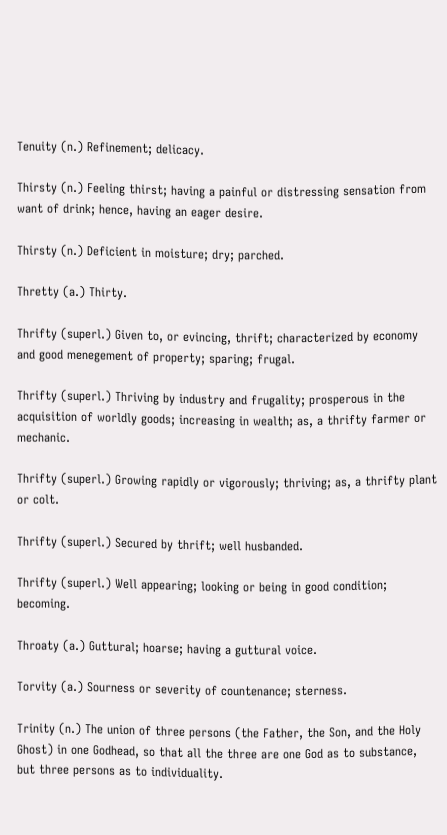Tenuity (n.) Refinement; delicacy.

Thirsty (n.) Feeling thirst; having a painful or distressing sensation from want of drink; hence, having an eager desire.

Thirsty (n.) Deficient in moisture; dry; parched.

Thretty (a.) Thirty.

Thrifty (superl.) Given to, or evincing, thrift; characterized by economy and good menegement of property; sparing; frugal.

Thrifty (superl.) Thriving by industry and frugality; prosperous in the acquisition of worldly goods; increasing in wealth; as, a thrifty farmer or mechanic.

Thrifty (superl.) Growing rapidly or vigorously; thriving; as, a thrifty plant or colt.

Thrifty (superl.) Secured by thrift; well husbanded.

Thrifty (superl.) Well appearing; looking or being in good condition; becoming.

Throaty (a.) Guttural; hoarse; having a guttural voice.

Torvity (a.) Sourness or severity of countenance; sterness.

Trinity (n.) The union of three persons (the Father, the Son, and the Holy Ghost) in one Godhead, so that all the three are one God as to substance, but three persons as to individuality.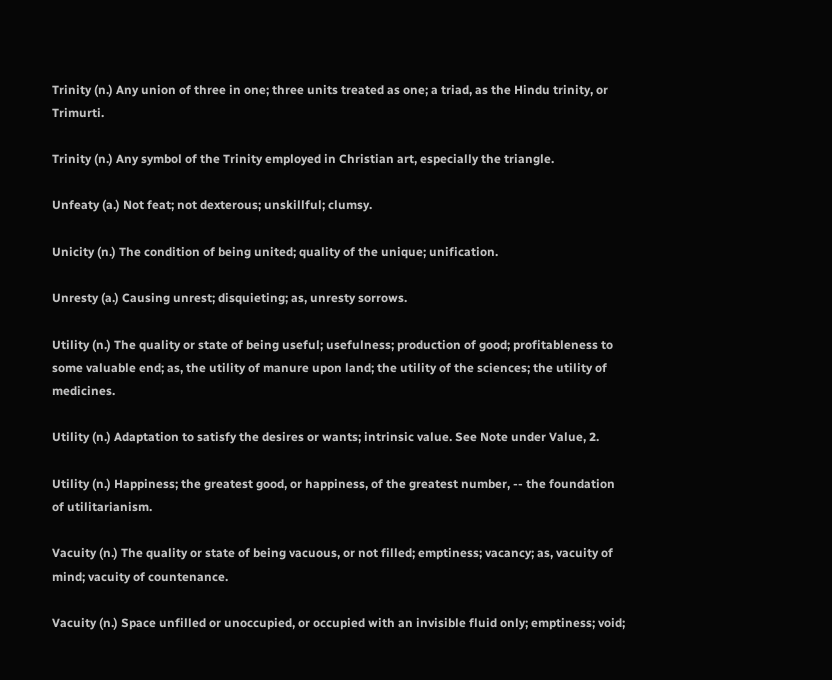Trinity (n.) Any union of three in one; three units treated as one; a triad, as the Hindu trinity, or Trimurti.

Trinity (n.) Any symbol of the Trinity employed in Christian art, especially the triangle.

Unfeaty (a.) Not feat; not dexterous; unskillful; clumsy.

Unicity (n.) The condition of being united; quality of the unique; unification.

Unresty (a.) Causing unrest; disquieting; as, unresty sorrows.

Utility (n.) The quality or state of being useful; usefulness; production of good; profitableness to some valuable end; as, the utility of manure upon land; the utility of the sciences; the utility of medicines.

Utility (n.) Adaptation to satisfy the desires or wants; intrinsic value. See Note under Value, 2.

Utility (n.) Happiness; the greatest good, or happiness, of the greatest number, -- the foundation of utilitarianism.

Vacuity (n.) The quality or state of being vacuous, or not filled; emptiness; vacancy; as, vacuity of mind; vacuity of countenance.

Vacuity (n.) Space unfilled or unoccupied, or occupied with an invisible fluid only; emptiness; void;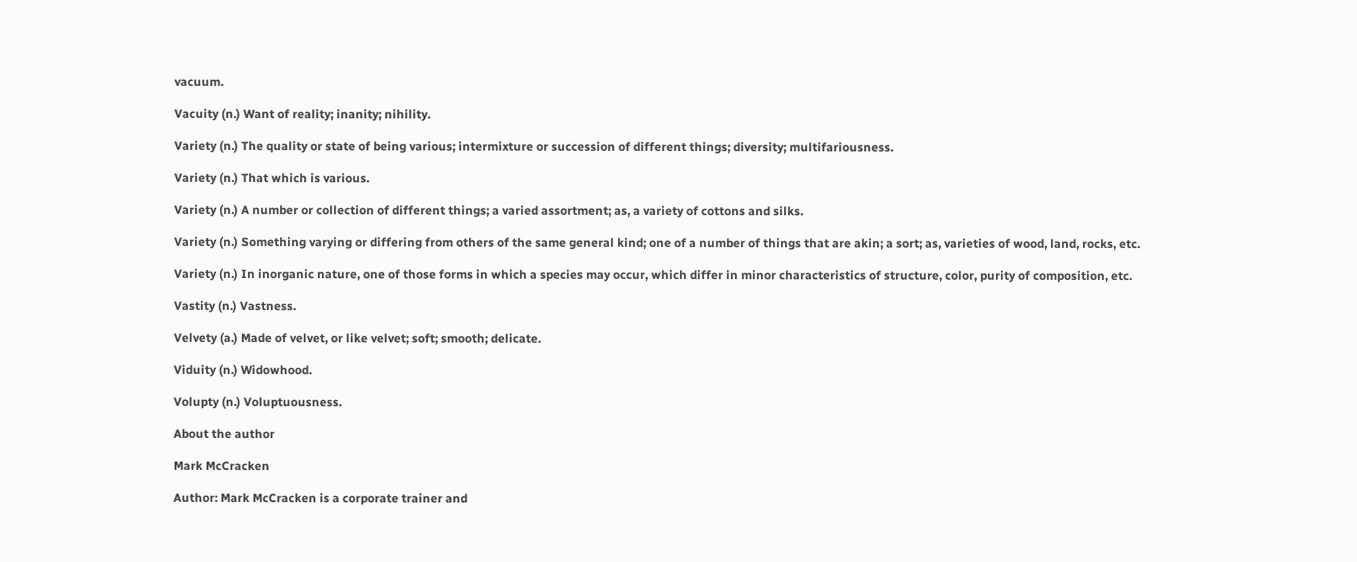vacuum.

Vacuity (n.) Want of reality; inanity; nihility.

Variety (n.) The quality or state of being various; intermixture or succession of different things; diversity; multifariousness.

Variety (n.) That which is various.

Variety (n.) A number or collection of different things; a varied assortment; as, a variety of cottons and silks.

Variety (n.) Something varying or differing from others of the same general kind; one of a number of things that are akin; a sort; as, varieties of wood, land, rocks, etc.

Variety (n.) In inorganic nature, one of those forms in which a species may occur, which differ in minor characteristics of structure, color, purity of composition, etc.

Vastity (n.) Vastness.

Velvety (a.) Made of velvet, or like velvet; soft; smooth; delicate.

Viduity (n.) Widowhood.

Volupty (n.) Voluptuousness.

About the author

Mark McCracken

Author: Mark McCracken is a corporate trainer and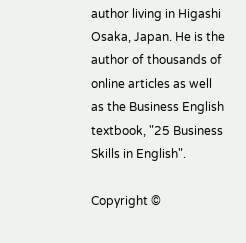author living in Higashi Osaka, Japan. He is the author of thousands of online articles as well as the Business English textbook, "25 Business Skills in English".

Copyright ©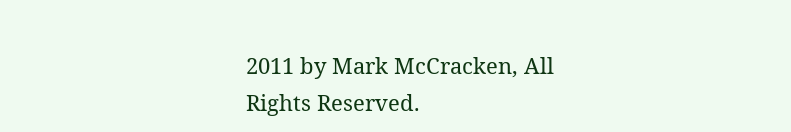2011 by Mark McCracken, All Rights Reserved.